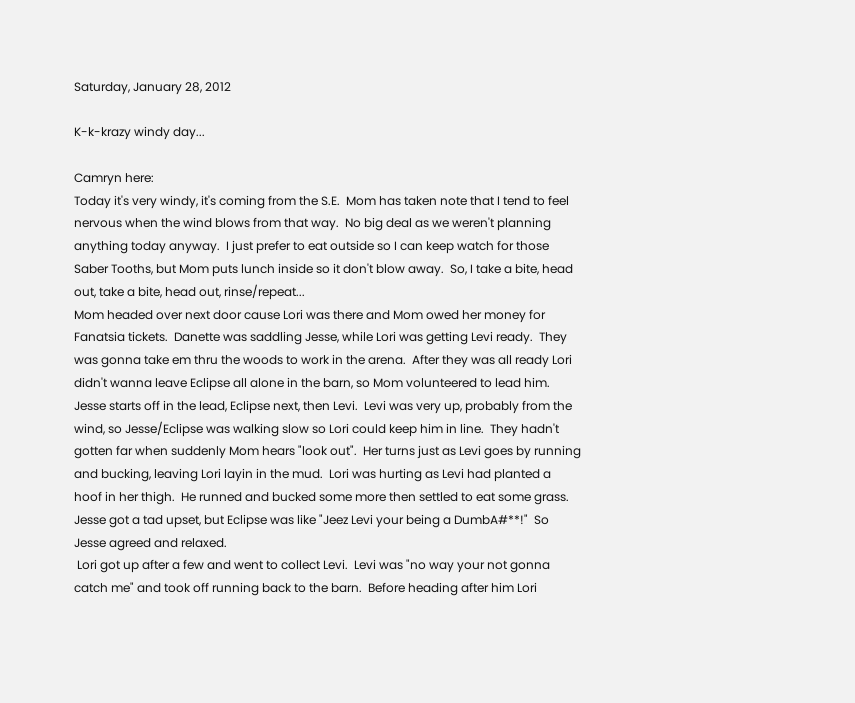Saturday, January 28, 2012

K-k-krazy windy day...

Camryn here:
Today it's very windy, it's coming from the S.E.  Mom has taken note that I tend to feel nervous when the wind blows from that way.  No big deal as we weren't planning anything today anyway.  I just prefer to eat outside so I can keep watch for those Saber Tooths, but Mom puts lunch inside so it don't blow away.  So, I take a bite, head out, take a bite, head out, rinse/repeat...
Mom headed over next door cause Lori was there and Mom owed her money for Fanatsia tickets.  Danette was saddling Jesse, while Lori was getting Levi ready.  They was gonna take em thru the woods to work in the arena.  After they was all ready Lori didn't wanna leave Eclipse all alone in the barn, so Mom volunteered to lead him.
Jesse starts off in the lead, Eclipse next, then Levi.  Levi was very up, probably from the wind, so Jesse/Eclipse was walking slow so Lori could keep him in line.  They hadn't gotten far when suddenly Mom hears "look out".  Her turns just as Levi goes by running and bucking, leaving Lori layin in the mud.  Lori was hurting as Levi had planted a hoof in her thigh.  He runned and bucked some more then settled to eat some grass.  Jesse got a tad upset, but Eclipse was like "Jeez Levi your being a DumbA#**!"  So Jesse agreed and relaxed.
 Lori got up after a few and went to collect Levi.  Levi was "no way your not gonna catch me" and took off running back to the barn.  Before heading after him Lori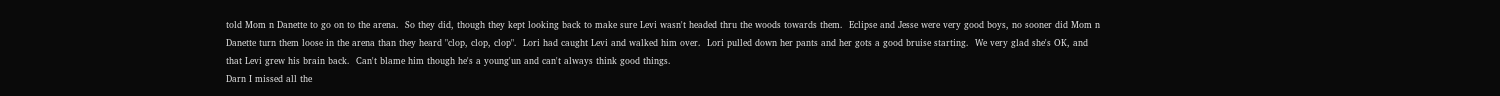told Mom n Danette to go on to the arena.  So they did, though they kept looking back to make sure Levi wasn't headed thru the woods towards them.  Eclipse and Jesse were very good boys, no sooner did Mom n Danette turn them loose in the arena than they heard "clop, clop, clop".  Lori had caught Levi and walked him over.  Lori pulled down her pants and her gots a good bruise starting.  We very glad she's OK, and that Levi grew his brain back.  Can't blame him though he's a young'un and can't always think good things.
Darn I missed all the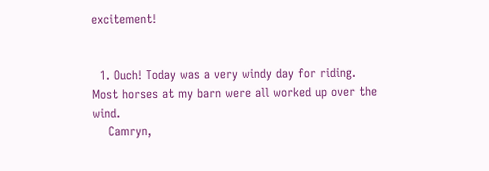excitement!


  1. Ouch! Today was a very windy day for riding. Most horses at my barn were all worked up over the wind.
    Camryn,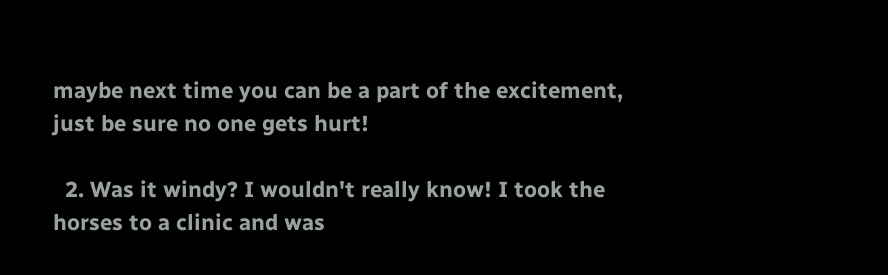maybe next time you can be a part of the excitement, just be sure no one gets hurt!

  2. Was it windy? I wouldn't really know! I took the horses to a clinic and was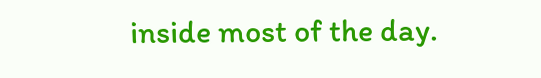inside most of the day.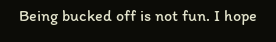Being bucked off is not fun. I hope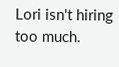Lori isn't hiring too much.